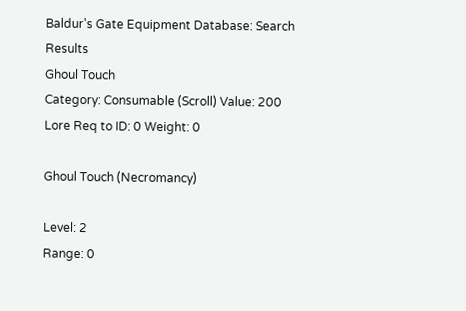Baldur's Gate Equipment Database: Search Results
Ghoul Touch
Category: Consumable (Scroll) Value: 200
Lore Req to ID: 0 Weight: 0

Ghoul Touch (Necromancy)

Level: 2
Range: 0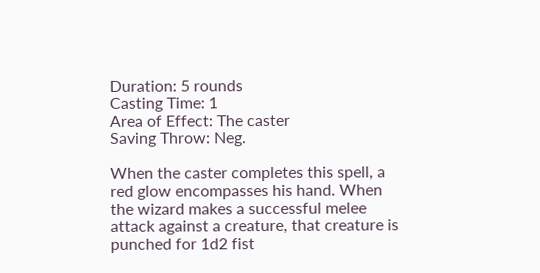Duration: 5 rounds
Casting Time: 1
Area of Effect: The caster
Saving Throw: Neg.

When the caster completes this spell, a red glow encompasses his hand. When the wizard makes a successful melee attack against a creature, that creature is punched for 1d2 fist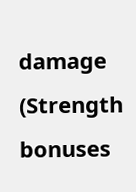damage (Strength bonuses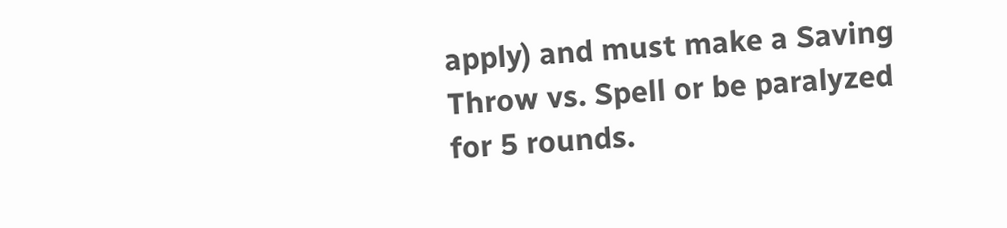apply) and must make a Saving Throw vs. Spell or be paralyzed for 5 rounds.